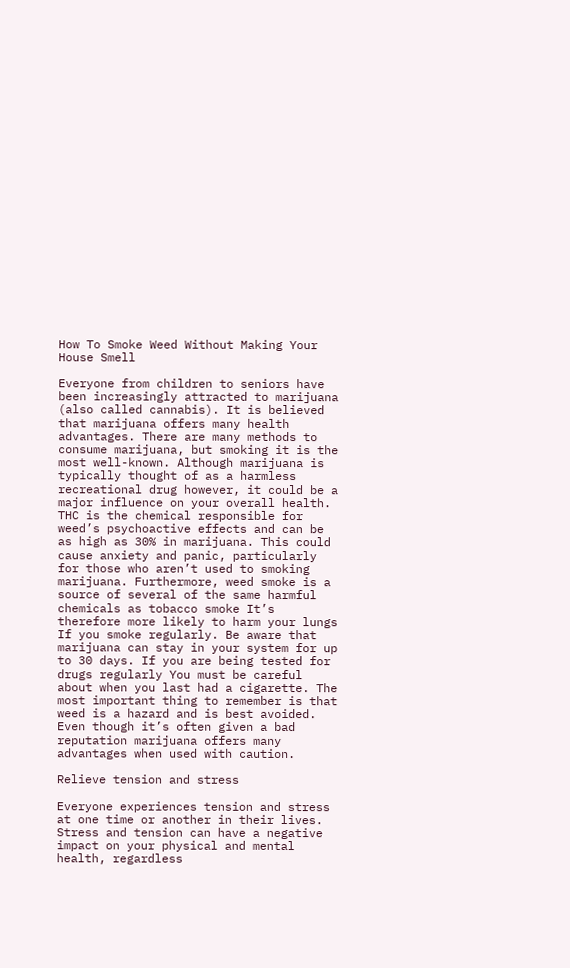How To Smoke Weed Without Making Your House Smell

Everyone from children to seniors have been increasingly attracted to marijuana (also called cannabis). It is believed that marijuana offers many health advantages. There are many methods to consume marijuana, but smoking it is the most well-known. Although marijuana is typically thought of as a harmless recreational drug however, it could be a major influence on your overall health. THC is the chemical responsible for weed’s psychoactive effects and can be as high as 30% in marijuana. This could cause anxiety and panic, particularly for those who aren’t used to smoking marijuana. Furthermore, weed smoke is a source of several of the same harmful chemicals as tobacco smoke It’s therefore more likely to harm your lungs If you smoke regularly. Be aware that marijuana can stay in your system for up to 30 days. If you are being tested for drugs regularly You must be careful about when you last had a cigarette. The most important thing to remember is that weed is a hazard and is best avoided. Even though it’s often given a bad reputation marijuana offers many advantages when used with caution.

Relieve tension and stress

Everyone experiences tension and stress at one time or another in their lives. Stress and tension can have a negative impact on your physical and mental health, regardless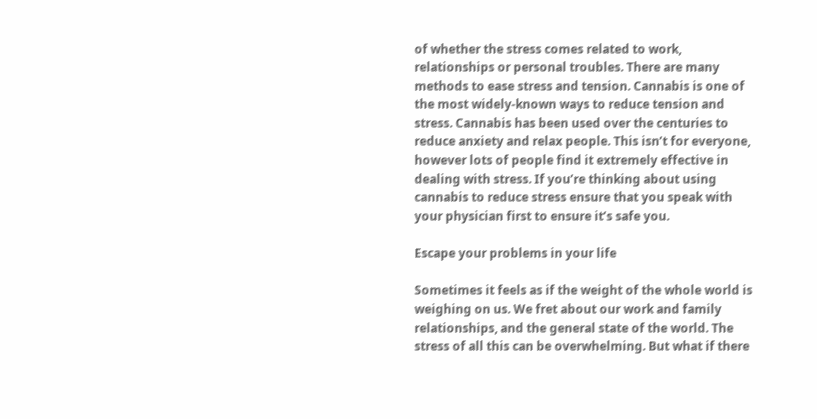of whether the stress comes related to work, relationships or personal troubles. There are many methods to ease stress and tension. Cannabis is one of the most widely-known ways to reduce tension and stress. Cannabis has been used over the centuries to reduce anxiety and relax people. This isn’t for everyone, however lots of people find it extremely effective in dealing with stress. If you’re thinking about using cannabis to reduce stress ensure that you speak with your physician first to ensure it’s safe you.

Escape your problems in your life

Sometimes it feels as if the weight of the whole world is weighing on us. We fret about our work and family relationships, and the general state of the world. The stress of all this can be overwhelming. But what if there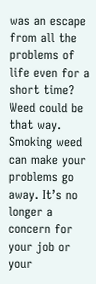was an escape from all the problems of life even for a short time? Weed could be that way. Smoking weed can make your problems go away. It’s no longer a concern for your job or your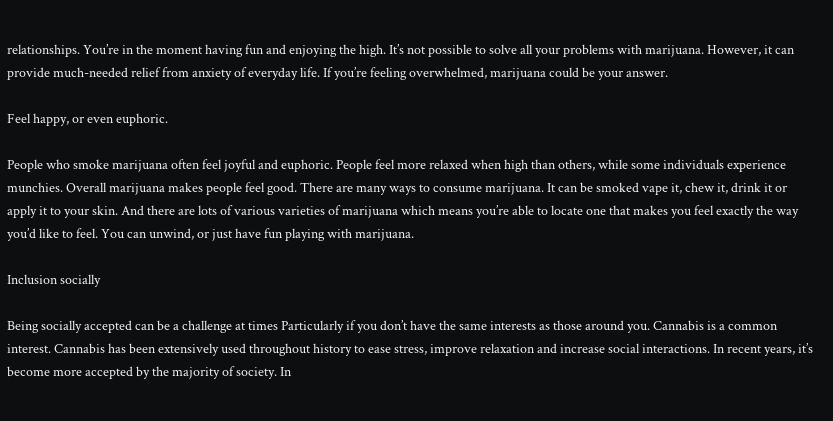relationships. You’re in the moment having fun and enjoying the high. It’s not possible to solve all your problems with marijuana. However, it can provide much-needed relief from anxiety of everyday life. If you’re feeling overwhelmed, marijuana could be your answer.

Feel happy, or even euphoric.

People who smoke marijuana often feel joyful and euphoric. People feel more relaxed when high than others, while some individuals experience munchies. Overall marijuana makes people feel good. There are many ways to consume marijuana. It can be smoked vape it, chew it, drink it or apply it to your skin. And there are lots of various varieties of marijuana which means you’re able to locate one that makes you feel exactly the way you’d like to feel. You can unwind, or just have fun playing with marijuana.

Inclusion socially

Being socially accepted can be a challenge at times Particularly if you don’t have the same interests as those around you. Cannabis is a common interest. Cannabis has been extensively used throughout history to ease stress, improve relaxation and increase social interactions. In recent years, it’s become more accepted by the majority of society. In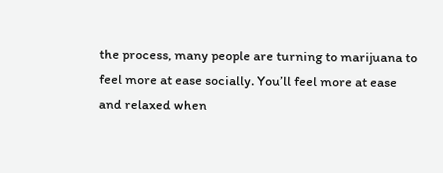the process, many people are turning to marijuana to feel more at ease socially. You’ll feel more at ease and relaxed when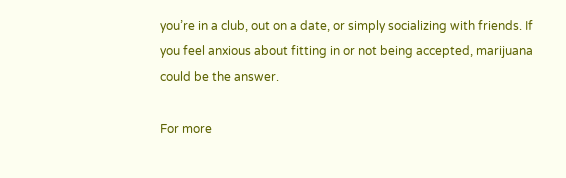you’re in a club, out on a date, or simply socializing with friends. If you feel anxious about fitting in or not being accepted, marijuana could be the answer.

For more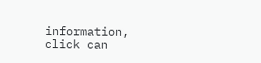information, click can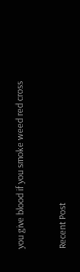you give blood if you smoke weed red cross


Recent Post